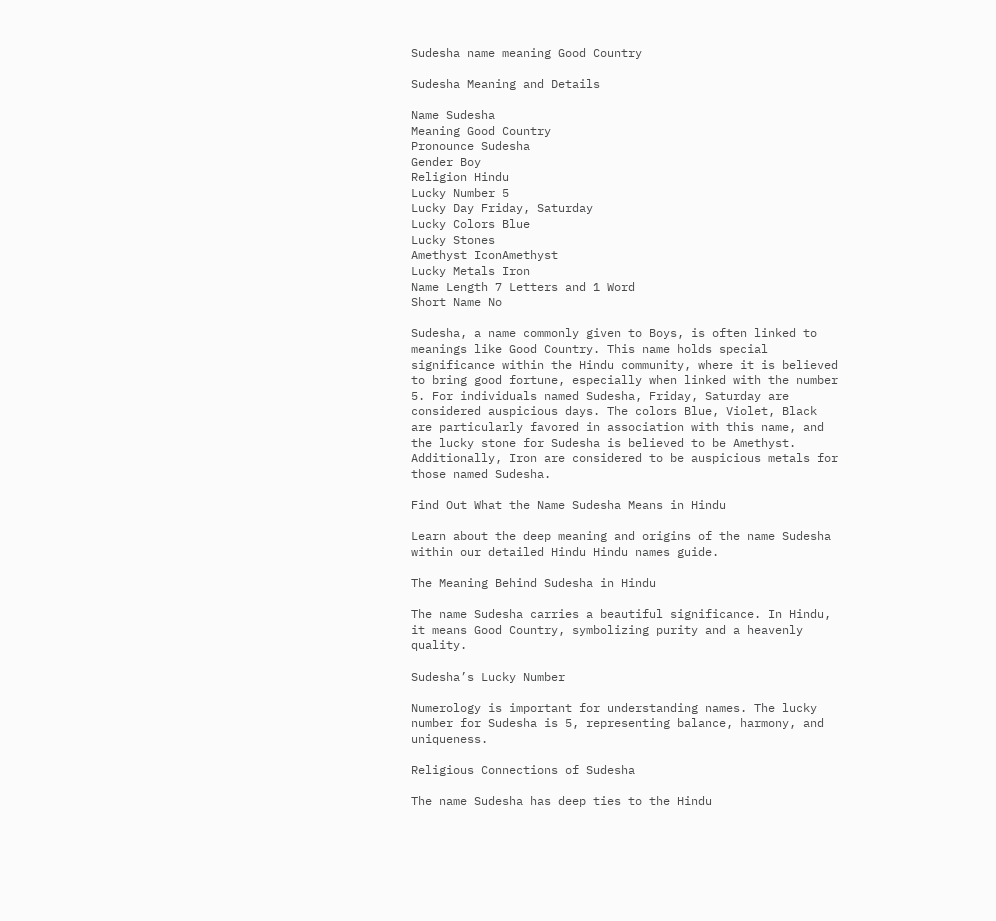Sudesha name meaning Good Country

Sudesha Meaning and Details

Name Sudesha
Meaning Good Country
Pronounce Sudesha
Gender Boy
Religion Hindu
Lucky Number 5
Lucky Day Friday, Saturday
Lucky Colors Blue
Lucky Stones
Amethyst IconAmethyst
Lucky Metals Iron
Name Length 7 Letters and 1 Word
Short Name No

Sudesha, a name commonly given to Boys, is often linked to meanings like Good Country. This name holds special significance within the Hindu community, where it is believed to bring good fortune, especially when linked with the number 5. For individuals named Sudesha, Friday, Saturday are considered auspicious days. The colors Blue, Violet, Black are particularly favored in association with this name, and the lucky stone for Sudesha is believed to be Amethyst. Additionally, Iron are considered to be auspicious metals for those named Sudesha.

Find Out What the Name Sudesha Means in Hindu

Learn about the deep meaning and origins of the name Sudesha within our detailed Hindu Hindu names guide.

The Meaning Behind Sudesha in Hindu

The name Sudesha carries a beautiful significance. In Hindu, it means Good Country, symbolizing purity and a heavenly quality.

Sudesha’s Lucky Number

Numerology is important for understanding names. The lucky number for Sudesha is 5, representing balance, harmony, and uniqueness.

Religious Connections of Sudesha

The name Sudesha has deep ties to the Hindu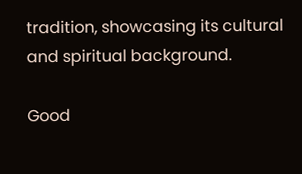tradition, showcasing its cultural and spiritual background.

Good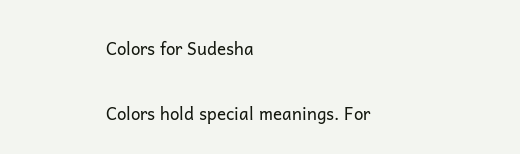Colors for Sudesha

Colors hold special meanings. For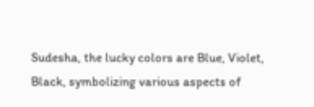Sudesha, the lucky colors are Blue, Violet, Black, symbolizing various aspects of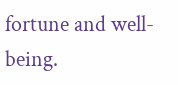fortune and well-being.